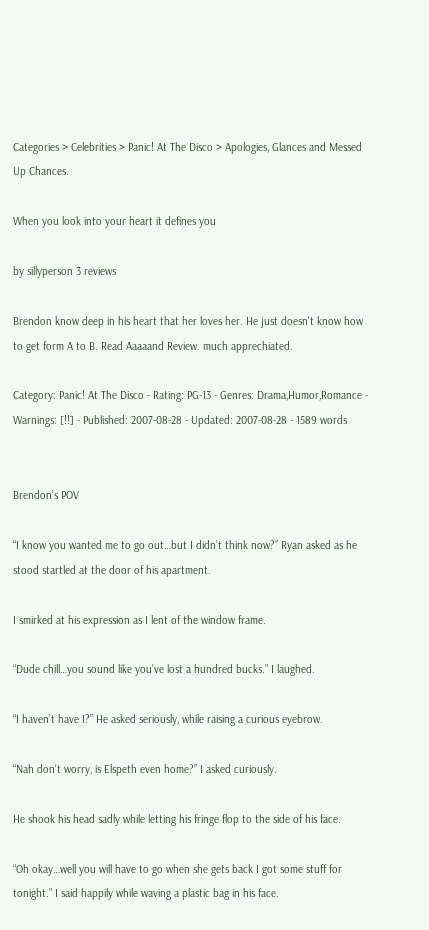Categories > Celebrities > Panic! At The Disco > Apologies, Glances and Messed Up Chances.

When you look into your heart it defines you

by sillyperson 3 reviews

Brendon know deep in his heart that her loves her. He just doesn't know how to get form A to B. Read Aaaaand Review. much apprechiated.

Category: Panic! At The Disco - Rating: PG-13 - Genres: Drama,Humor,Romance - Warnings: [!!] - Published: 2007-08-28 - Updated: 2007-08-28 - 1589 words


Brendon’s POV

“I know you wanted me to go out…but I didn’t think now?” Ryan asked as he stood startled at the door of his apartment.

I smirked at his expression as I lent of the window frame.

“Dude chill…you sound like you’ve lost a hundred bucks.” I laughed.

“I haven’t have I?” He asked seriously, while raising a curious eyebrow.

“Nah don’t worry, is Elspeth even home?” I asked curiously.

He shook his head sadly while letting his fringe flop to the side of his face.

“Oh okay…well you will have to go when she gets back I got some stuff for tonight.” I said happily while waving a plastic bag in his face.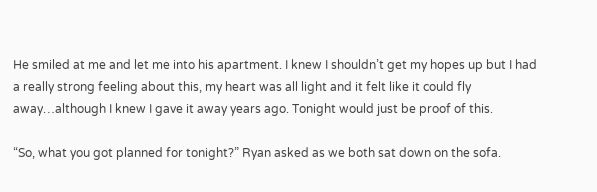He smiled at me and let me into his apartment. I knew I shouldn’t get my hopes up but I had a really strong feeling about this, my heart was all light and it felt like it could fly away…although I knew I gave it away years ago. Tonight would just be proof of this.

“So, what you got planned for tonight?” Ryan asked as we both sat down on the sofa.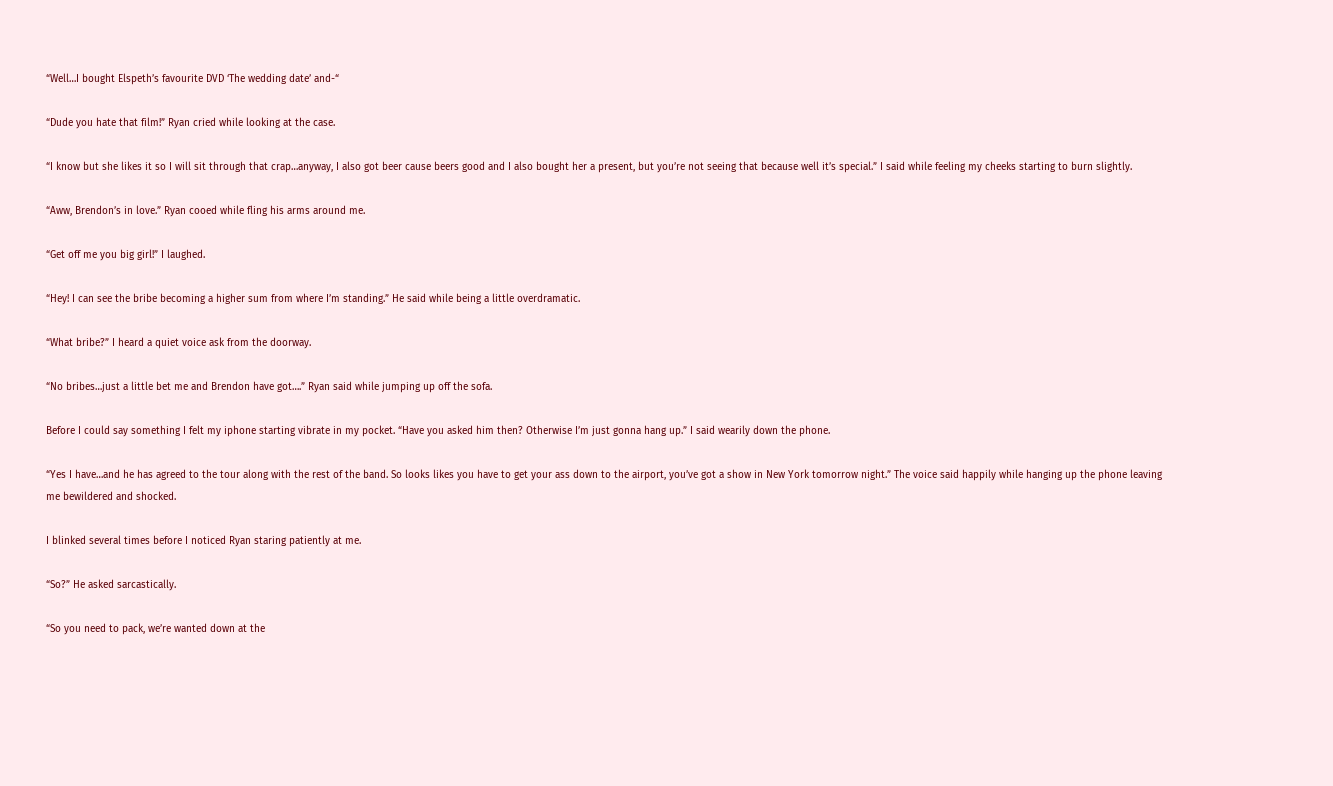“Well…I bought Elspeth’s favourite DVD ‘The wedding date’ and-“

“Dude you hate that film!” Ryan cried while looking at the case.

“I know but she likes it so I will sit through that crap…anyway, I also got beer cause beers good and I also bought her a present, but you’re not seeing that because well it’s special.” I said while feeling my cheeks starting to burn slightly.

“Aww, Brendon’s in love.” Ryan cooed while fling his arms around me.

“Get off me you big girl!” I laughed.

“Hey! I can see the bribe becoming a higher sum from where I’m standing.” He said while being a little overdramatic.

“What bribe?” I heard a quiet voice ask from the doorway.

“No bribes…just a little bet me and Brendon have got….” Ryan said while jumping up off the sofa.

Before I could say something I felt my iphone starting vibrate in my pocket. “Have you asked him then? Otherwise I’m just gonna hang up.” I said wearily down the phone.

“Yes I have…and he has agreed to the tour along with the rest of the band. So looks likes you have to get your ass down to the airport, you’ve got a show in New York tomorrow night.” The voice said happily while hanging up the phone leaving me bewildered and shocked.

I blinked several times before I noticed Ryan staring patiently at me.

“So?” He asked sarcastically.

“So you need to pack, we’re wanted down at the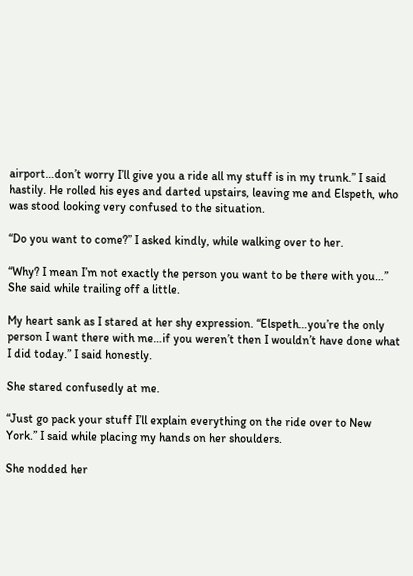airport…don’t worry I’ll give you a ride all my stuff is in my trunk.” I said hastily. He rolled his eyes and darted upstairs, leaving me and Elspeth, who was stood looking very confused to the situation.

“Do you want to come?” I asked kindly, while walking over to her.

“Why? I mean I’m not exactly the person you want to be there with you…” She said while trailing off a little.

My heart sank as I stared at her shy expression. “Elspeth…you’re the only person I want there with me…if you weren’t then I wouldn’t have done what I did today.” I said honestly.

She stared confusedly at me.

“Just go pack your stuff I’ll explain everything on the ride over to New York.” I said while placing my hands on her shoulders.

She nodded her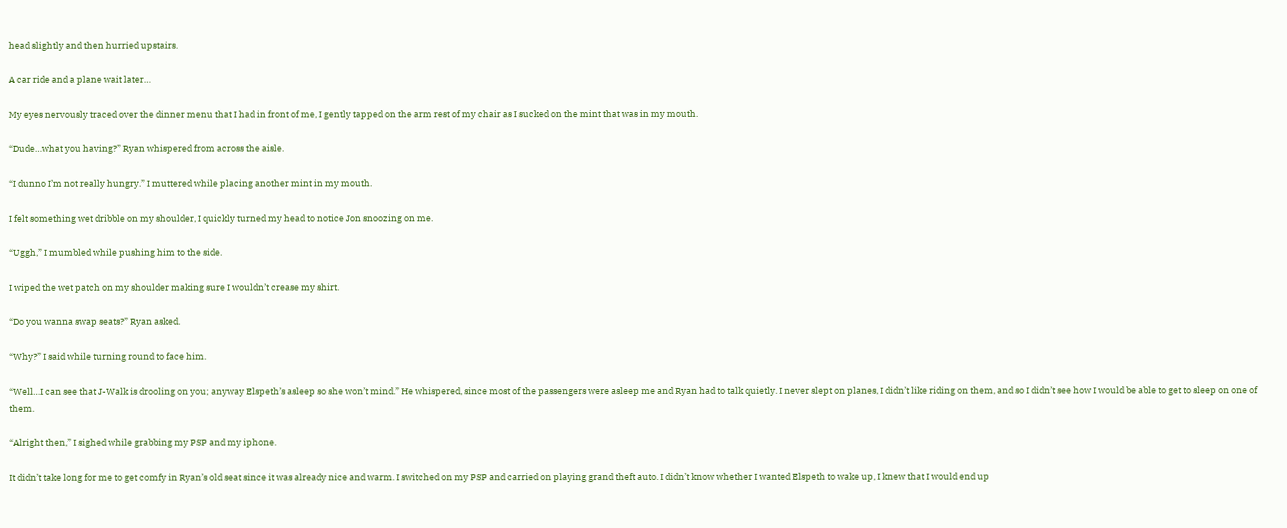head slightly and then hurried upstairs.

A car ride and a plane wait later…

My eyes nervously traced over the dinner menu that I had in front of me, I gently tapped on the arm rest of my chair as I sucked on the mint that was in my mouth.

“Dude…what you having?” Ryan whispered from across the aisle.

“I dunno I’m not really hungry.” I muttered while placing another mint in my mouth.

I felt something wet dribble on my shoulder, I quickly turned my head to notice Jon snoozing on me.

“Uggh,” I mumbled while pushing him to the side.

I wiped the wet patch on my shoulder making sure I wouldn’t crease my shirt.

“Do you wanna swap seats?” Ryan asked.

“Why?” I said while turning round to face him.

“Well…I can see that J-Walk is drooling on you; anyway Elspeth’s asleep so she won’t mind.” He whispered, since most of the passengers were asleep me and Ryan had to talk quietly. I never slept on planes, I didn’t like riding on them, and so I didn’t see how I would be able to get to sleep on one of them.

“Alright then,” I sighed while grabbing my PSP and my iphone.

It didn’t take long for me to get comfy in Ryan’s old seat since it was already nice and warm. I switched on my PSP and carried on playing grand theft auto. I didn’t know whether I wanted Elspeth to wake up, I knew that I would end up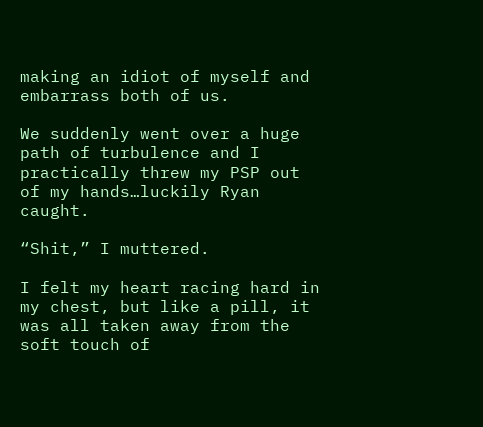making an idiot of myself and embarrass both of us.

We suddenly went over a huge path of turbulence and I practically threw my PSP out of my hands…luckily Ryan caught.

“Shit,” I muttered.

I felt my heart racing hard in my chest, but like a pill, it was all taken away from the soft touch of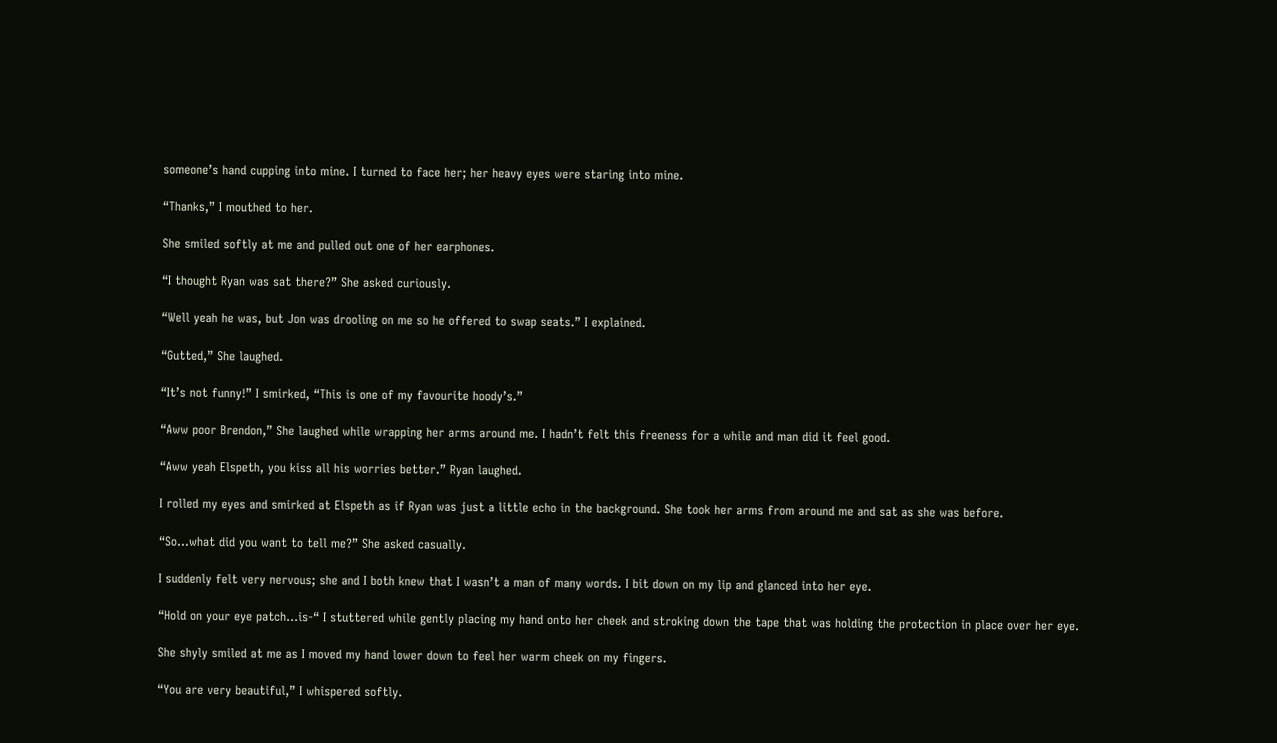someone’s hand cupping into mine. I turned to face her; her heavy eyes were staring into mine.

“Thanks,” I mouthed to her.

She smiled softly at me and pulled out one of her earphones.

“I thought Ryan was sat there?” She asked curiously.

“Well yeah he was, but Jon was drooling on me so he offered to swap seats.” I explained.

“Gutted,” She laughed.

“It’s not funny!” I smirked, “This is one of my favourite hoody’s.”

“Aww poor Brendon,” She laughed while wrapping her arms around me. I hadn’t felt this freeness for a while and man did it feel good.

“Aww yeah Elspeth, you kiss all his worries better.” Ryan laughed.

I rolled my eyes and smirked at Elspeth as if Ryan was just a little echo in the background. She took her arms from around me and sat as she was before.

“So…what did you want to tell me?” She asked casually.

I suddenly felt very nervous; she and I both knew that I wasn’t a man of many words. I bit down on my lip and glanced into her eye.

“Hold on your eye patch…is-“ I stuttered while gently placing my hand onto her cheek and stroking down the tape that was holding the protection in place over her eye.

She shyly smiled at me as I moved my hand lower down to feel her warm cheek on my fingers.

“You are very beautiful,” I whispered softly.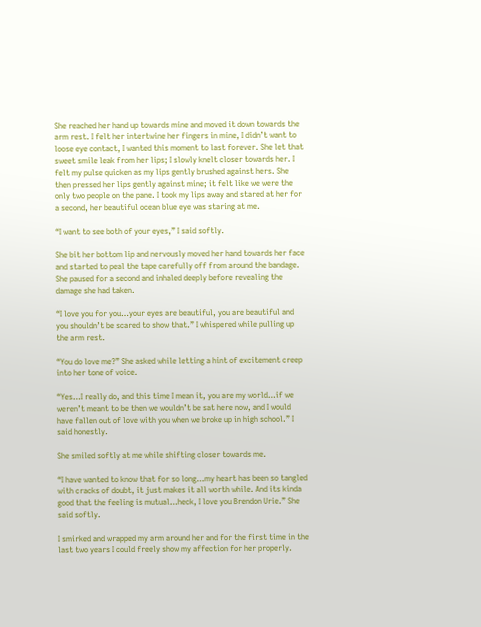She reached her hand up towards mine and moved it down towards the arm rest. I felt her intertwine her fingers in mine, I didn’t want to loose eye contact, I wanted this moment to last forever. She let that sweet smile leak from her lips; I slowly knelt closer towards her. I felt my pulse quicken as my lips gently brushed against hers. She then pressed her lips gently against mine; it felt like we were the only two people on the pane. I took my lips away and stared at her for a second, her beautiful ocean blue eye was staring at me.

“I want to see both of your eyes,” I said softly.

She bit her bottom lip and nervously moved her hand towards her face and started to peal the tape carefully off from around the bandage. She paused for a second and inhaled deeply before revealing the damage she had taken.

“I love you for you…your eyes are beautiful, you are beautiful and you shouldn’t be scared to show that.” I whispered while pulling up the arm rest.

“You do love me?” She asked while letting a hint of excitement creep into her tone of voice.

“Yes…I really do, and this time I mean it, you are my world…if we weren’t meant to be then we wouldn’t be sat here now, and I would have fallen out of love with you when we broke up in high school.” I said honestly.

She smiled softly at me while shifting closer towards me.

“I have wanted to know that for so long…my heart has been so tangled with cracks of doubt, it just makes it all worth while. And its kinda good that the feeling is mutual…heck, I love you Brendon Urie.” She said softly.

I smirked and wrapped my arm around her and for the first time in the last two years I could freely show my affection for her properly.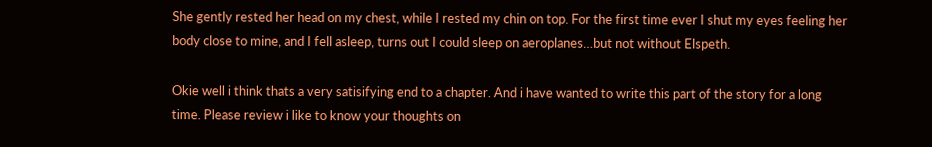She gently rested her head on my chest, while I rested my chin on top. For the first time ever I shut my eyes feeling her body close to mine, and I fell asleep, turns out I could sleep on aeroplanes…but not without Elspeth.

Okie well i think thats a very satisifying end to a chapter. And i have wanted to write this part of the story for a long time. Please review i like to know your thoughts on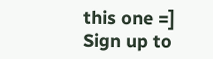this one =]
Sign up to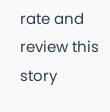rate and review this story